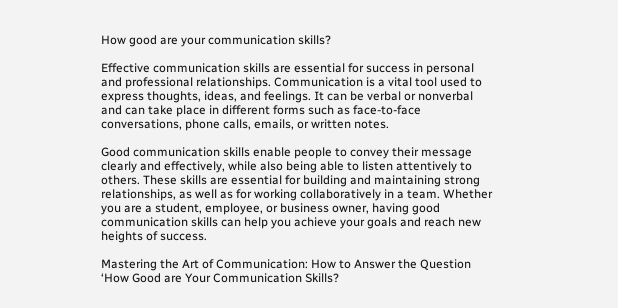How good are your communication skills?

Effective communication skills are essential for success in personal and professional relationships. Communication is a vital tool used to express thoughts, ideas, and feelings. It can be verbal or nonverbal and can take place in different forms such as face-to-face conversations, phone calls, emails, or written notes.

Good communication skills enable people to convey their message clearly and effectively, while also being able to listen attentively to others. These skills are essential for building and maintaining strong relationships, as well as for working collaboratively in a team. Whether you are a student, employee, or business owner, having good communication skills can help you achieve your goals and reach new heights of success.

Mastering the Art of Communication: How to Answer the Question ‘How Good are Your Communication Skills?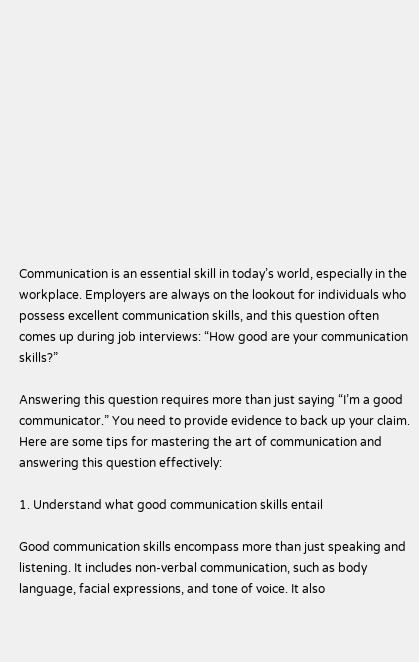Communication is an essential skill in today’s world, especially in the workplace. Employers are always on the lookout for individuals who possess excellent communication skills, and this question often comes up during job interviews: “How good are your communication skills?”

Answering this question requires more than just saying “I’m a good communicator.” You need to provide evidence to back up your claim. Here are some tips for mastering the art of communication and answering this question effectively:

1. Understand what good communication skills entail

Good communication skills encompass more than just speaking and listening. It includes non-verbal communication, such as body language, facial expressions, and tone of voice. It also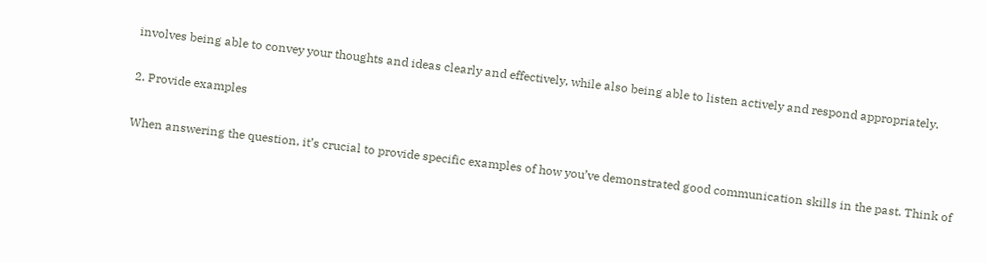involves being able to convey your thoughts and ideas clearly and effectively, while also being able to listen actively and respond appropriately.

2. Provide examples

When answering the question, it’s crucial to provide specific examples of how you’ve demonstrated good communication skills in the past. Think of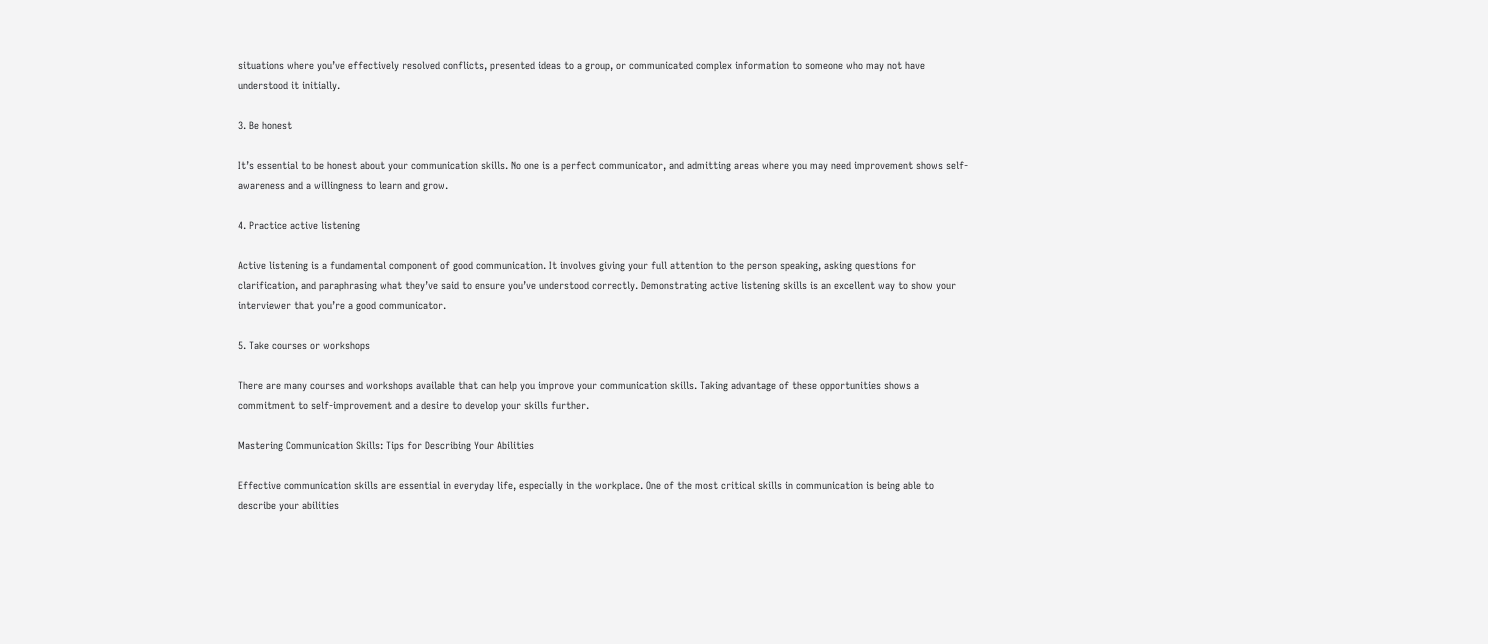situations where you’ve effectively resolved conflicts, presented ideas to a group, or communicated complex information to someone who may not have understood it initially.

3. Be honest

It’s essential to be honest about your communication skills. No one is a perfect communicator, and admitting areas where you may need improvement shows self-awareness and a willingness to learn and grow.

4. Practice active listening

Active listening is a fundamental component of good communication. It involves giving your full attention to the person speaking, asking questions for clarification, and paraphrasing what they’ve said to ensure you’ve understood correctly. Demonstrating active listening skills is an excellent way to show your interviewer that you’re a good communicator.

5. Take courses or workshops

There are many courses and workshops available that can help you improve your communication skills. Taking advantage of these opportunities shows a commitment to self-improvement and a desire to develop your skills further.

Mastering Communication Skills: Tips for Describing Your Abilities

Effective communication skills are essential in everyday life, especially in the workplace. One of the most critical skills in communication is being able to describe your abilities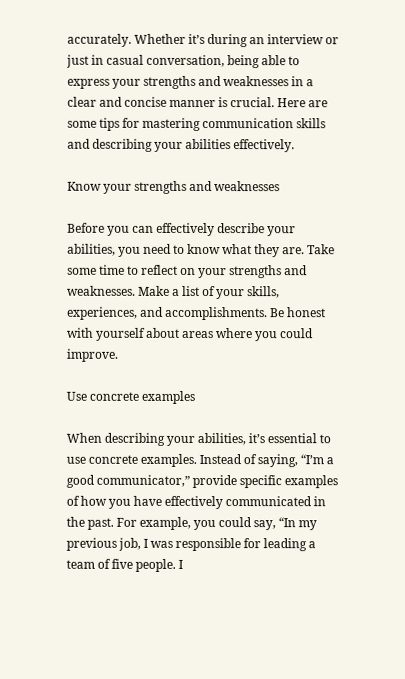accurately. Whether it’s during an interview or just in casual conversation, being able to express your strengths and weaknesses in a clear and concise manner is crucial. Here are some tips for mastering communication skills and describing your abilities effectively.

Know your strengths and weaknesses

Before you can effectively describe your abilities, you need to know what they are. Take some time to reflect on your strengths and weaknesses. Make a list of your skills, experiences, and accomplishments. Be honest with yourself about areas where you could improve.

Use concrete examples

When describing your abilities, it’s essential to use concrete examples. Instead of saying, “I’m a good communicator,” provide specific examples of how you have effectively communicated in the past. For example, you could say, “In my previous job, I was responsible for leading a team of five people. I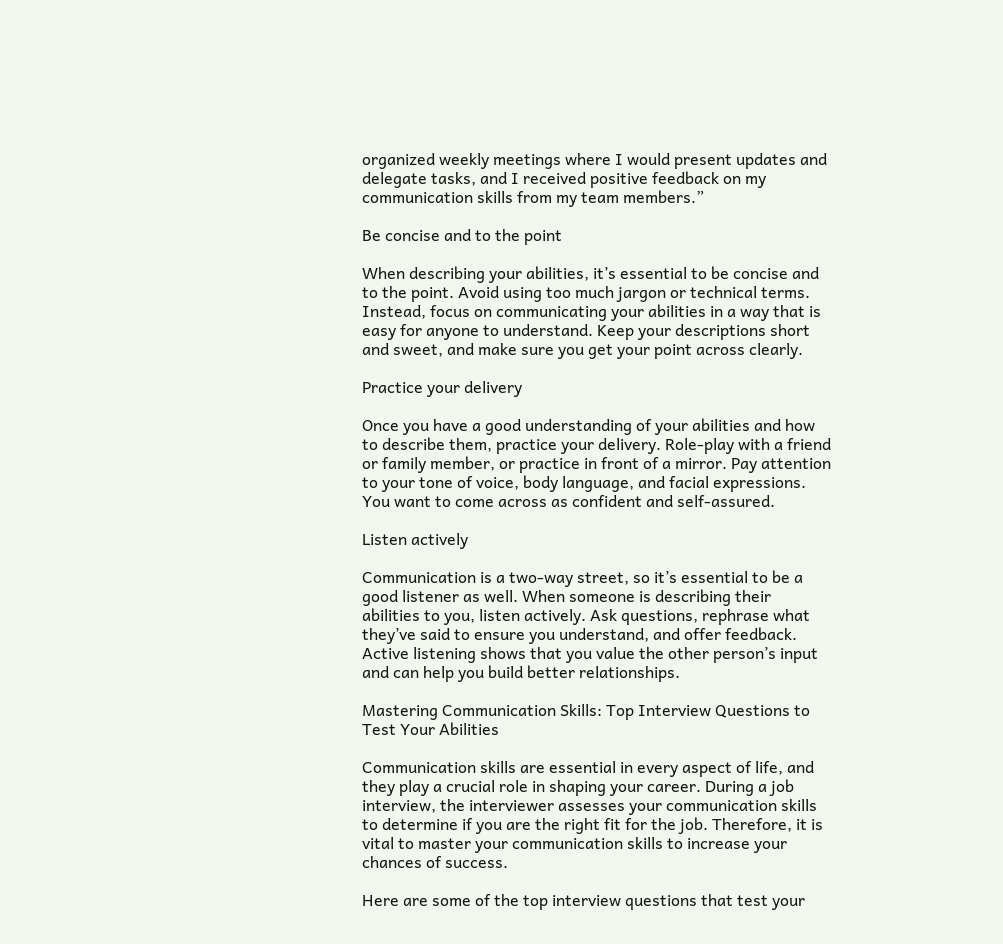organized weekly meetings where I would present updates and delegate tasks, and I received positive feedback on my communication skills from my team members.”

Be concise and to the point

When describing your abilities, it’s essential to be concise and to the point. Avoid using too much jargon or technical terms. Instead, focus on communicating your abilities in a way that is easy for anyone to understand. Keep your descriptions short and sweet, and make sure you get your point across clearly.

Practice your delivery

Once you have a good understanding of your abilities and how to describe them, practice your delivery. Role-play with a friend or family member, or practice in front of a mirror. Pay attention to your tone of voice, body language, and facial expressions. You want to come across as confident and self-assured.

Listen actively

Communication is a two-way street, so it’s essential to be a good listener as well. When someone is describing their abilities to you, listen actively. Ask questions, rephrase what they’ve said to ensure you understand, and offer feedback. Active listening shows that you value the other person’s input and can help you build better relationships.

Mastering Communication Skills: Top Interview Questions to Test Your Abilities

Communication skills are essential in every aspect of life, and they play a crucial role in shaping your career. During a job interview, the interviewer assesses your communication skills to determine if you are the right fit for the job. Therefore, it is vital to master your communication skills to increase your chances of success.

Here are some of the top interview questions that test your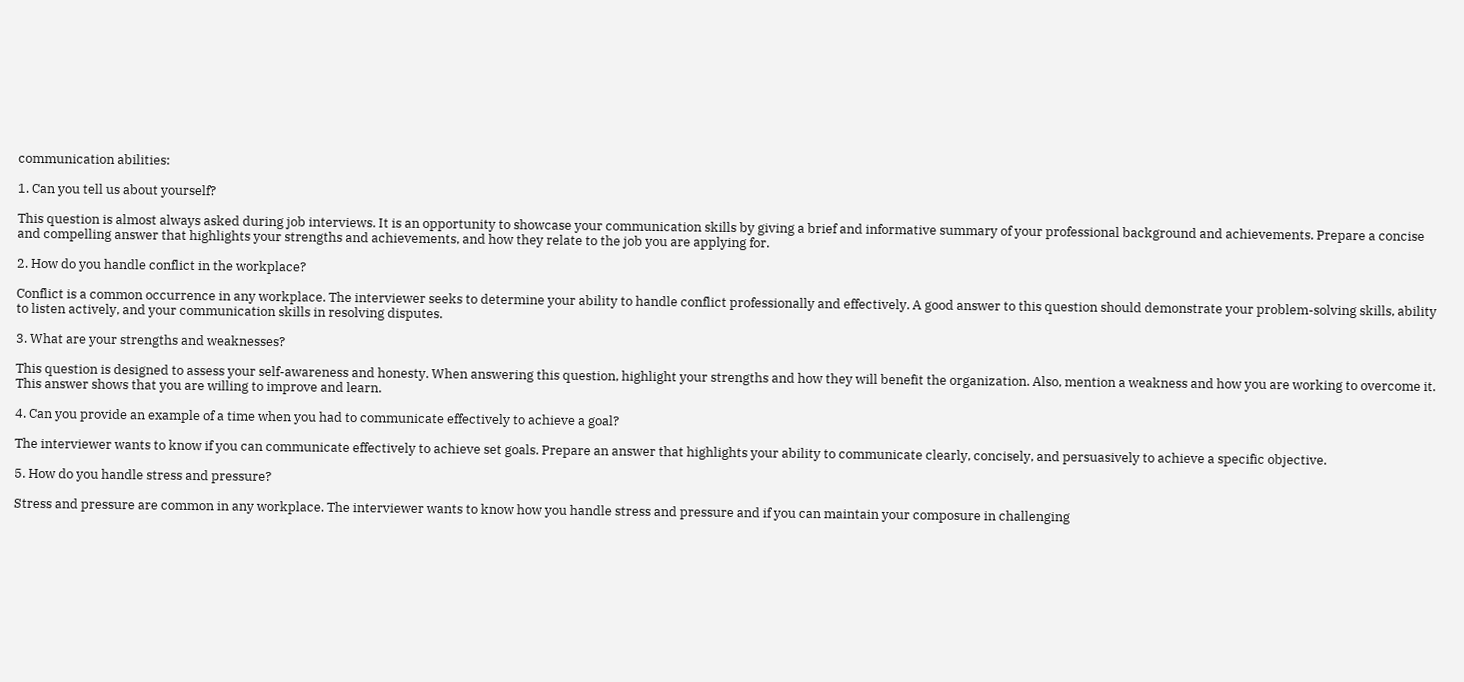communication abilities:

1. Can you tell us about yourself?

This question is almost always asked during job interviews. It is an opportunity to showcase your communication skills by giving a brief and informative summary of your professional background and achievements. Prepare a concise and compelling answer that highlights your strengths and achievements, and how they relate to the job you are applying for.

2. How do you handle conflict in the workplace?

Conflict is a common occurrence in any workplace. The interviewer seeks to determine your ability to handle conflict professionally and effectively. A good answer to this question should demonstrate your problem-solving skills, ability to listen actively, and your communication skills in resolving disputes.

3. What are your strengths and weaknesses?

This question is designed to assess your self-awareness and honesty. When answering this question, highlight your strengths and how they will benefit the organization. Also, mention a weakness and how you are working to overcome it. This answer shows that you are willing to improve and learn.

4. Can you provide an example of a time when you had to communicate effectively to achieve a goal?

The interviewer wants to know if you can communicate effectively to achieve set goals. Prepare an answer that highlights your ability to communicate clearly, concisely, and persuasively to achieve a specific objective.

5. How do you handle stress and pressure?

Stress and pressure are common in any workplace. The interviewer wants to know how you handle stress and pressure and if you can maintain your composure in challenging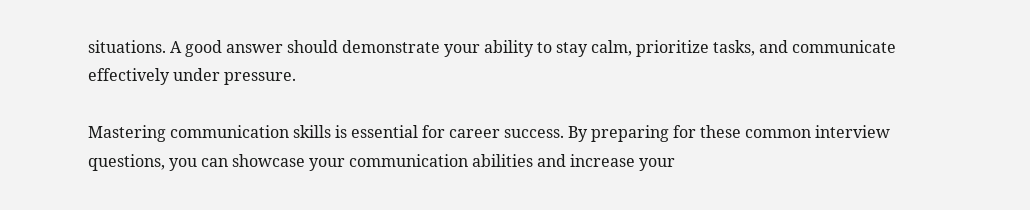situations. A good answer should demonstrate your ability to stay calm, prioritize tasks, and communicate effectively under pressure.

Mastering communication skills is essential for career success. By preparing for these common interview questions, you can showcase your communication abilities and increase your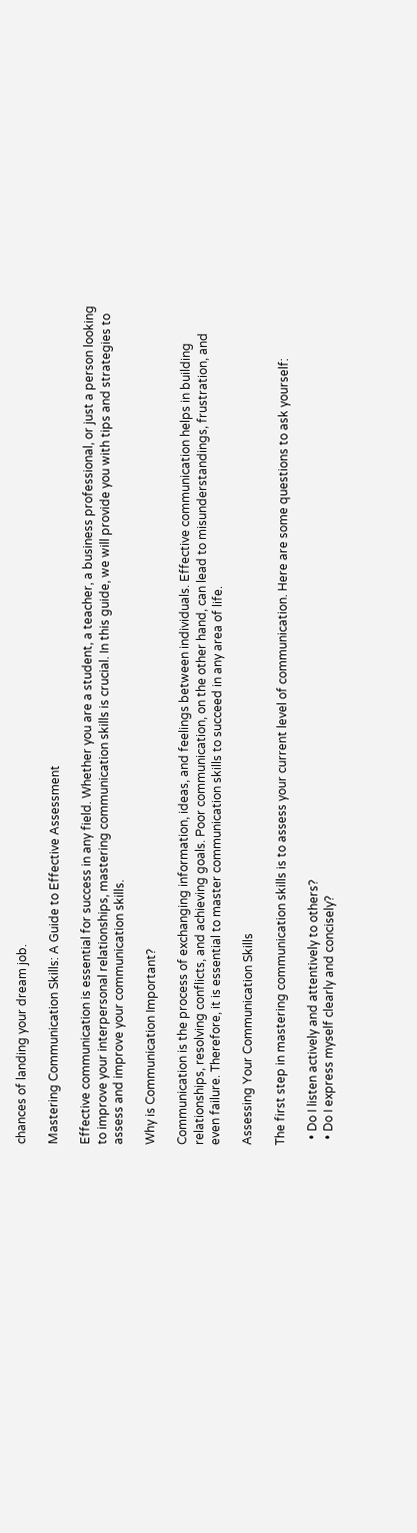chances of landing your dream job.

Mastering Communication Skills: A Guide to Effective Assessment

Effective communication is essential for success in any field. Whether you are a student, a teacher, a business professional, or just a person looking to improve your interpersonal relationships, mastering communication skills is crucial. In this guide, we will provide you with tips and strategies to assess and improve your communication skills.

Why is Communication Important?

Communication is the process of exchanging information, ideas, and feelings between individuals. Effective communication helps in building relationships, resolving conflicts, and achieving goals. Poor communication, on the other hand, can lead to misunderstandings, frustration, and even failure. Therefore, it is essential to master communication skills to succeed in any area of life.

Assessing Your Communication Skills

The first step in mastering communication skills is to assess your current level of communication. Here are some questions to ask yourself:

  • Do I listen actively and attentively to others?
  • Do I express myself clearly and concisely?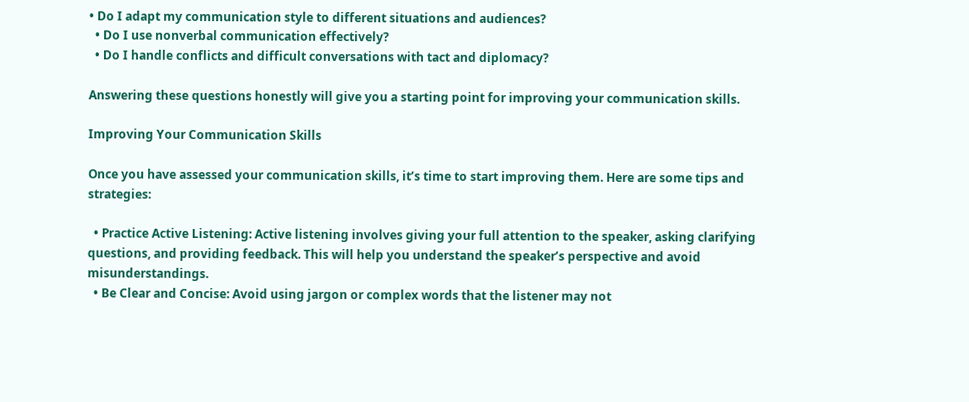• Do I adapt my communication style to different situations and audiences?
  • Do I use nonverbal communication effectively?
  • Do I handle conflicts and difficult conversations with tact and diplomacy?

Answering these questions honestly will give you a starting point for improving your communication skills.

Improving Your Communication Skills

Once you have assessed your communication skills, it’s time to start improving them. Here are some tips and strategies:

  • Practice Active Listening: Active listening involves giving your full attention to the speaker, asking clarifying questions, and providing feedback. This will help you understand the speaker’s perspective and avoid misunderstandings.
  • Be Clear and Concise: Avoid using jargon or complex words that the listener may not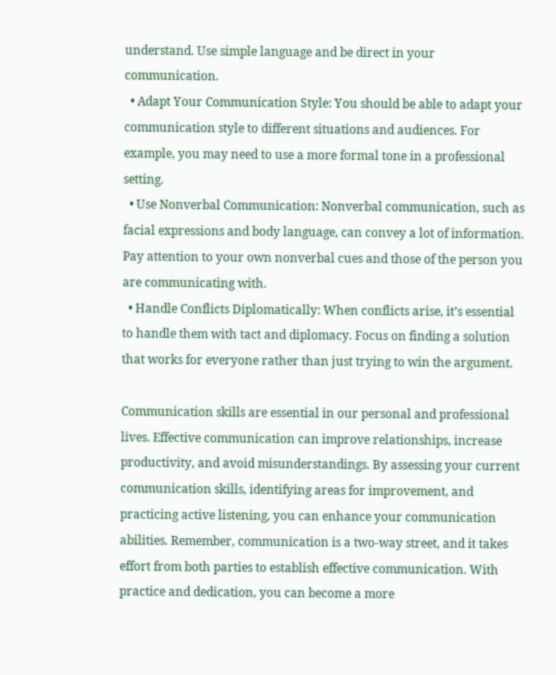understand. Use simple language and be direct in your communication.
  • Adapt Your Communication Style: You should be able to adapt your communication style to different situations and audiences. For example, you may need to use a more formal tone in a professional setting.
  • Use Nonverbal Communication: Nonverbal communication, such as facial expressions and body language, can convey a lot of information. Pay attention to your own nonverbal cues and those of the person you are communicating with.
  • Handle Conflicts Diplomatically: When conflicts arise, it’s essential to handle them with tact and diplomacy. Focus on finding a solution that works for everyone rather than just trying to win the argument.

Communication skills are essential in our personal and professional lives. Effective communication can improve relationships, increase productivity, and avoid misunderstandings. By assessing your current communication skills, identifying areas for improvement, and practicing active listening, you can enhance your communication abilities. Remember, communication is a two-way street, and it takes effort from both parties to establish effective communication. With practice and dedication, you can become a more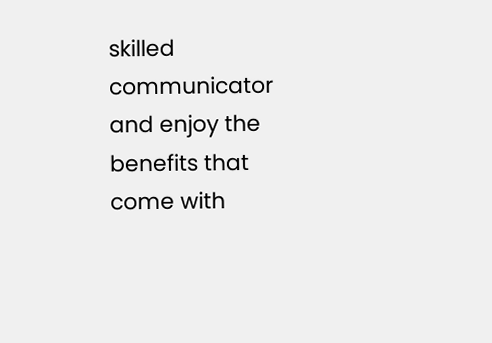skilled communicator and enjoy the benefits that come with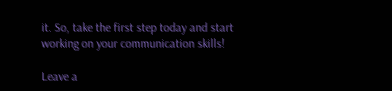it. So, take the first step today and start working on your communication skills!

Leave a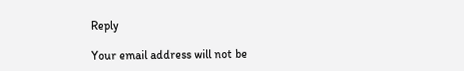Reply

Your email address will not be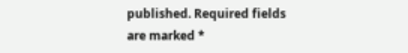published. Required fields are marked *